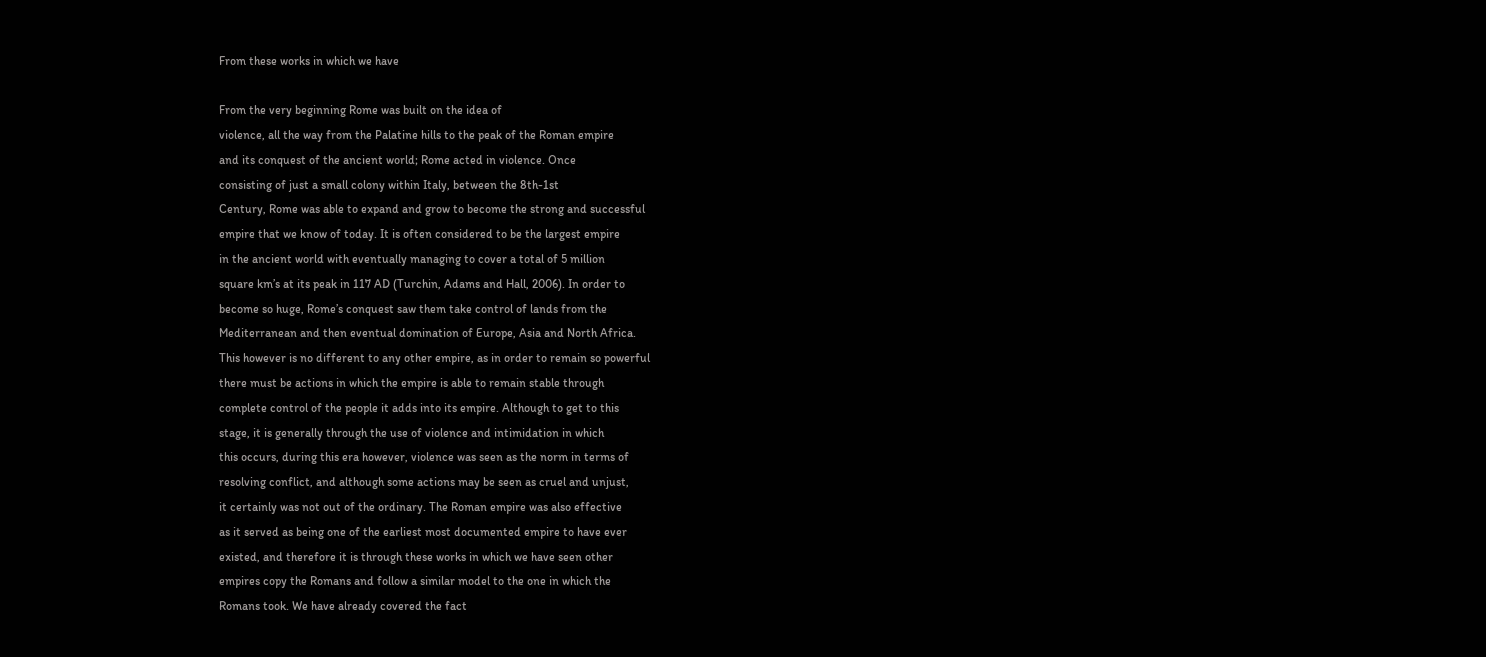From these works in which we have

From the very beginning Rome was built on the idea of
violence, all the way from the Palatine hills to the peak of the Roman empire
and its conquest of the ancient world; Rome acted in violence. Once
consisting of just a small colony within Italy, between the 8th-1st
Century, Rome was able to expand and grow to become the strong and successful
empire that we know of today. It is often considered to be the largest empire
in the ancient world with eventually managing to cover a total of 5 million
square km’s at its peak in 117 AD (Turchin, Adams and Hall, 2006). In order to
become so huge, Rome’s conquest saw them take control of lands from the
Mediterranean and then eventual domination of Europe, Asia and North Africa.
This however is no different to any other empire, as in order to remain so powerful
there must be actions in which the empire is able to remain stable through
complete control of the people it adds into its empire. Although to get to this
stage, it is generally through the use of violence and intimidation in which
this occurs, during this era however, violence was seen as the norm in terms of
resolving conflict, and although some actions may be seen as cruel and unjust,
it certainly was not out of the ordinary. The Roman empire was also effective
as it served as being one of the earliest most documented empire to have ever
existed, and therefore it is through these works in which we have seen other
empires copy the Romans and follow a similar model to the one in which the
Romans took. We have already covered the fact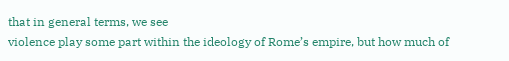that in general terms, we see
violence play some part within the ideology of Rome’s empire, but how much of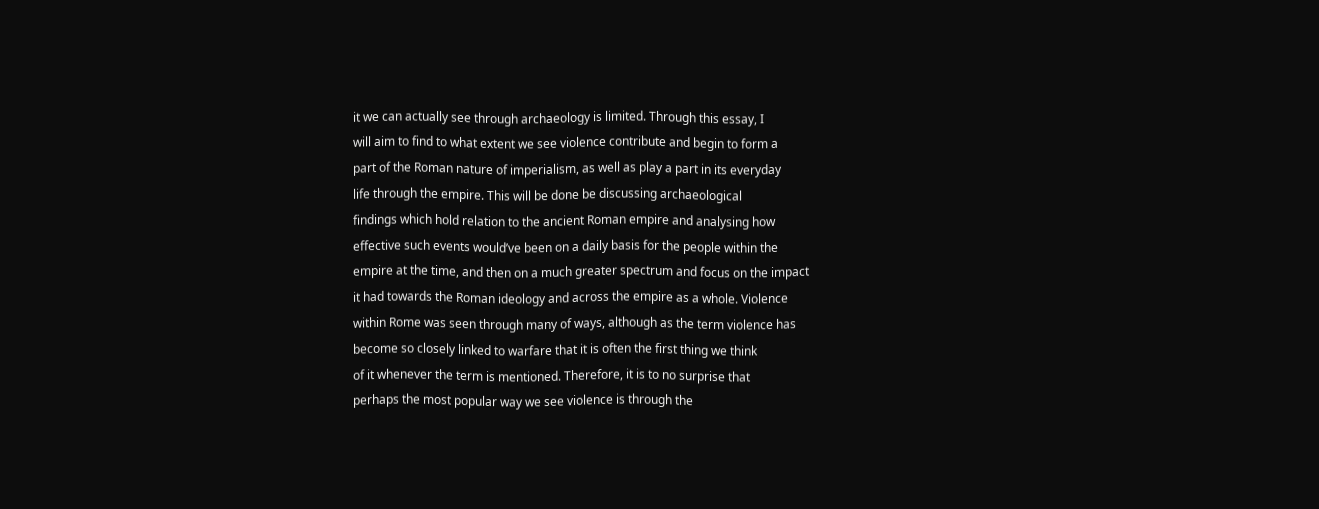it we can actually see through archaeology is limited. Through this essay, I
will aim to find to what extent we see violence contribute and begin to form a
part of the Roman nature of imperialism, as well as play a part in its everyday
life through the empire. This will be done be discussing archaeological
findings which hold relation to the ancient Roman empire and analysing how
effective such events would’ve been on a daily basis for the people within the
empire at the time, and then on a much greater spectrum and focus on the impact
it had towards the Roman ideology and across the empire as a whole. Violence
within Rome was seen through many of ways, although as the term violence has
become so closely linked to warfare that it is often the first thing we think
of it whenever the term is mentioned. Therefore, it is to no surprise that
perhaps the most popular way we see violence is through the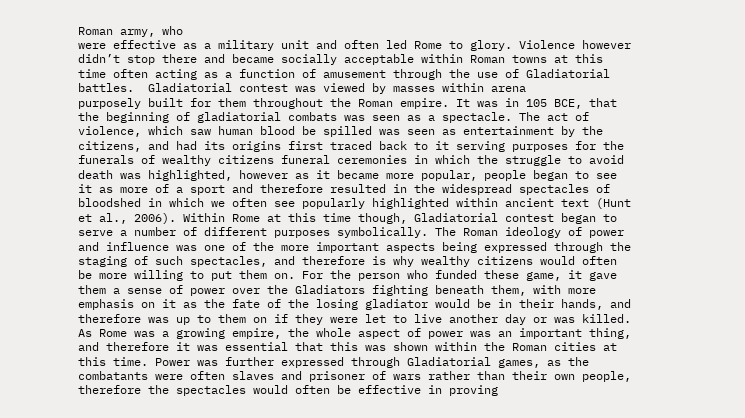Roman army, who
were effective as a military unit and often led Rome to glory. Violence however
didn’t stop there and became socially acceptable within Roman towns at this
time often acting as a function of amusement through the use of Gladiatorial
battles.  Gladiatorial contest was viewed by masses within arena
purposely built for them throughout the Roman empire. It was in 105 BCE, that
the beginning of gladiatorial combats was seen as a spectacle. The act of
violence, which saw human blood be spilled was seen as entertainment by the
citizens, and had its origins first traced back to it serving purposes for the
funerals of wealthy citizens funeral ceremonies in which the struggle to avoid
death was highlighted, however as it became more popular, people began to see
it as more of a sport and therefore resulted in the widespread spectacles of
bloodshed in which we often see popularly highlighted within ancient text (Hunt
et al., 2006). Within Rome at this time though, Gladiatorial contest began to
serve a number of different purposes symbolically. The Roman ideology of power
and influence was one of the more important aspects being expressed through the
staging of such spectacles, and therefore is why wealthy citizens would often
be more willing to put them on. For the person who funded these game, it gave
them a sense of power over the Gladiators fighting beneath them, with more
emphasis on it as the fate of the losing gladiator would be in their hands, and
therefore was up to them on if they were let to live another day or was killed.
As Rome was a growing empire, the whole aspect of power was an important thing,
and therefore it was essential that this was shown within the Roman cities at
this time. Power was further expressed through Gladiatorial games, as the
combatants were often slaves and prisoner of wars rather than their own people,
therefore the spectacles would often be effective in proving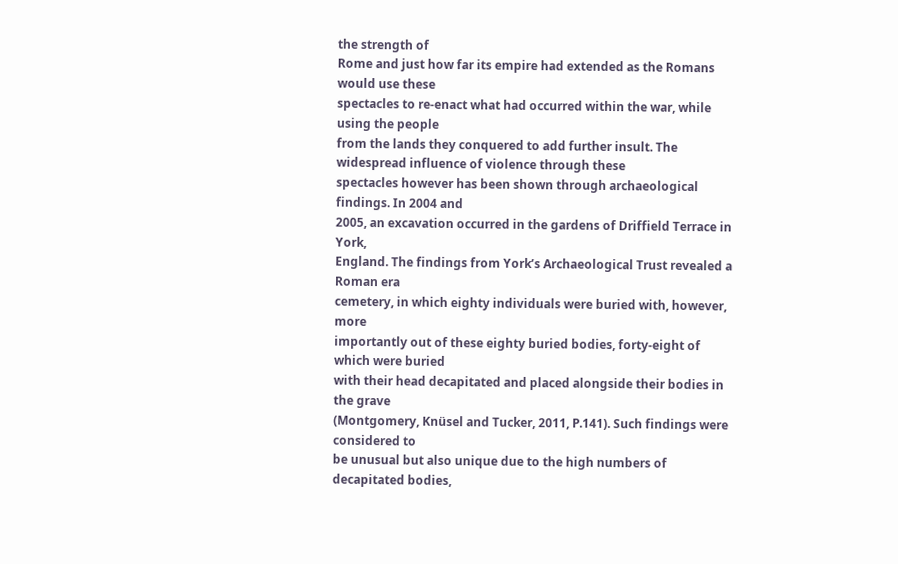the strength of
Rome and just how far its empire had extended as the Romans would use these
spectacles to re-enact what had occurred within the war, while using the people
from the lands they conquered to add further insult. The widespread influence of violence through these
spectacles however has been shown through archaeological findings. In 2004 and
2005, an excavation occurred in the gardens of Driffield Terrace in York,
England. The findings from York’s Archaeological Trust revealed a Roman era
cemetery, in which eighty individuals were buried with, however, more
importantly out of these eighty buried bodies, forty-eight of which were buried
with their head decapitated and placed alongside their bodies in the grave
(Montgomery, Knüsel and Tucker, 2011, P.141). Such findings were considered to
be unusual but also unique due to the high numbers of decapitated bodies,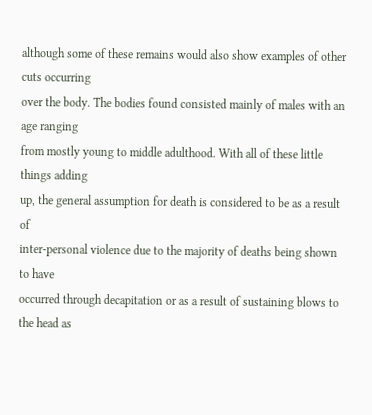although some of these remains would also show examples of other cuts occurring
over the body. The bodies found consisted mainly of males with an age ranging
from mostly young to middle adulthood. With all of these little things adding
up, the general assumption for death is considered to be as a result of
inter-personal violence due to the majority of deaths being shown to have
occurred through decapitation or as a result of sustaining blows to the head as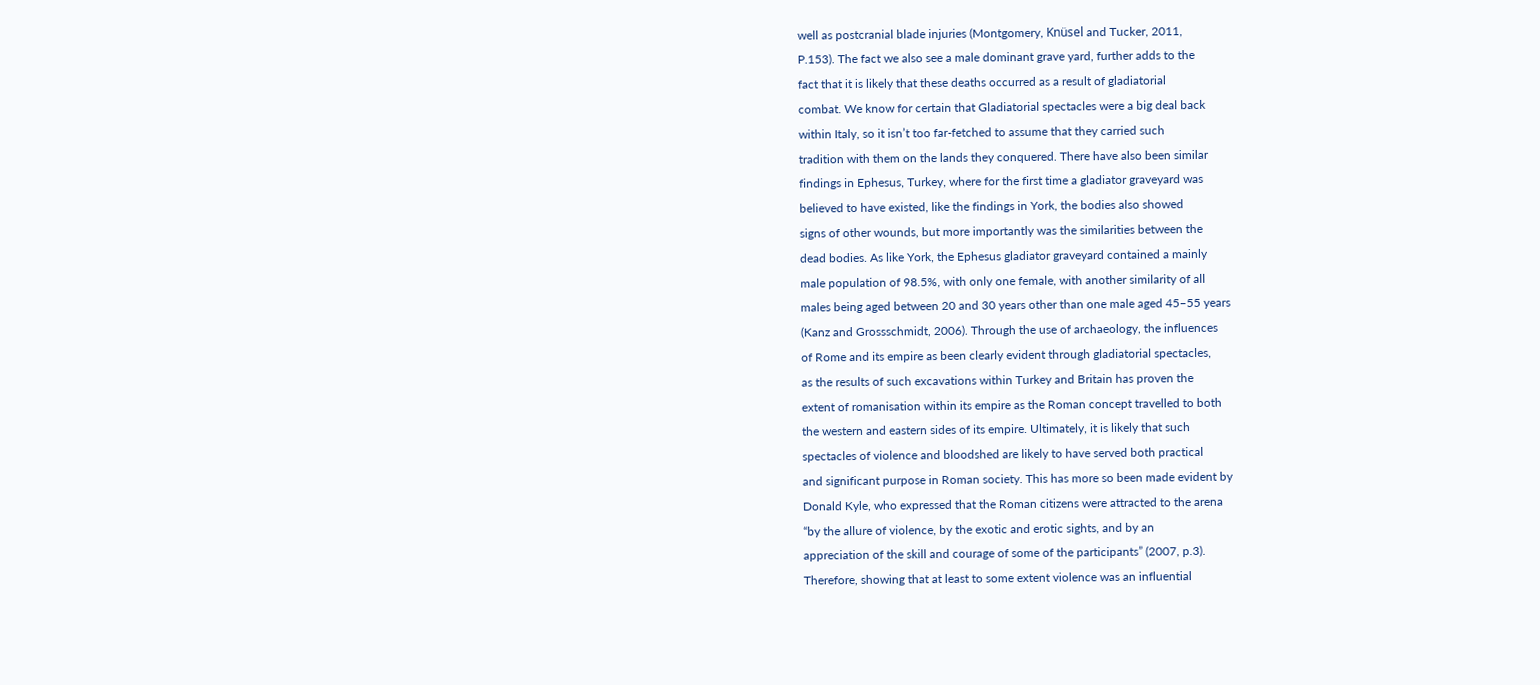well as postcranial blade injuries (Montgomery, Knüsel and Tucker, 2011,
P.153). The fact we also see a male dominant grave yard, further adds to the
fact that it is likely that these deaths occurred as a result of gladiatorial
combat. We know for certain that Gladiatorial spectacles were a big deal back
within Italy, so it isn’t too far-fetched to assume that they carried such
tradition with them on the lands they conquered. There have also been similar
findings in Ephesus, Turkey, where for the first time a gladiator graveyard was
believed to have existed, like the findings in York, the bodies also showed
signs of other wounds, but more importantly was the similarities between the
dead bodies. As like York, the Ephesus gladiator graveyard contained a mainly
male population of 98.5%, with only one female, with another similarity of all
males being aged between 20 and 30 years other than one male aged 45–55 years
(Kanz and Grossschmidt, 2006). Through the use of archaeology, the influences
of Rome and its empire as been clearly evident through gladiatorial spectacles,
as the results of such excavations within Turkey and Britain has proven the
extent of romanisation within its empire as the Roman concept travelled to both
the western and eastern sides of its empire. Ultimately, it is likely that such
spectacles of violence and bloodshed are likely to have served both practical
and significant purpose in Roman society. This has more so been made evident by
Donald Kyle, who expressed that the Roman citizens were attracted to the arena
“by the allure of violence, by the exotic and erotic sights, and by an
appreciation of the skill and courage of some of the participants” (2007, p.3).
Therefore, showing that at least to some extent violence was an influential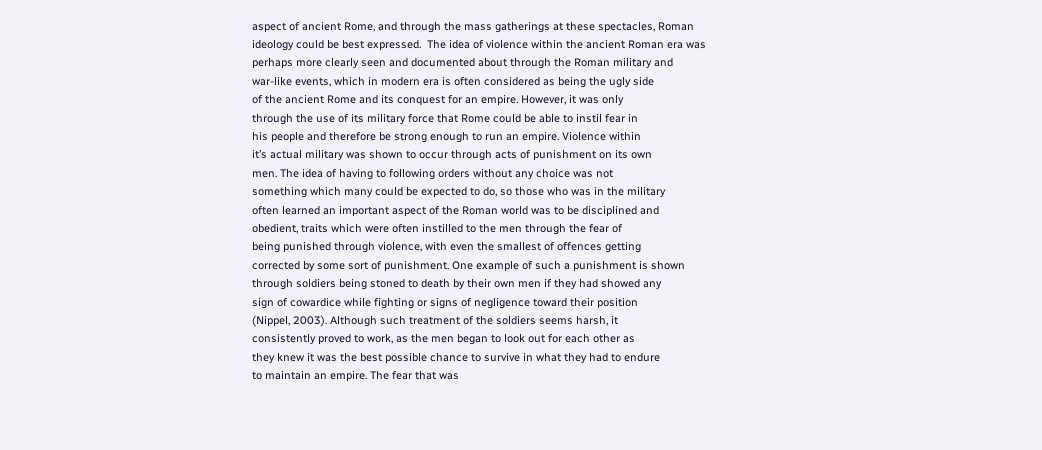aspect of ancient Rome, and through the mass gatherings at these spectacles, Roman
ideology could be best expressed.  The idea of violence within the ancient Roman era was
perhaps more clearly seen and documented about through the Roman military and
war-like events, which in modern era is often considered as being the ugly side
of the ancient Rome and its conquest for an empire. However, it was only
through the use of its military force that Rome could be able to instil fear in
his people and therefore be strong enough to run an empire. Violence within
it’s actual military was shown to occur through acts of punishment on its own
men. The idea of having to following orders without any choice was not
something which many could be expected to do, so those who was in the military
often learned an important aspect of the Roman world was to be disciplined and
obedient, traits which were often instilled to the men through the fear of
being punished through violence, with even the smallest of offences getting
corrected by some sort of punishment. One example of such a punishment is shown
through soldiers being stoned to death by their own men if they had showed any
sign of cowardice while fighting or signs of negligence toward their position
(Nippel, 2003). Although such treatment of the soldiers seems harsh, it
consistently proved to work, as the men began to look out for each other as
they knew it was the best possible chance to survive in what they had to endure
to maintain an empire. The fear that was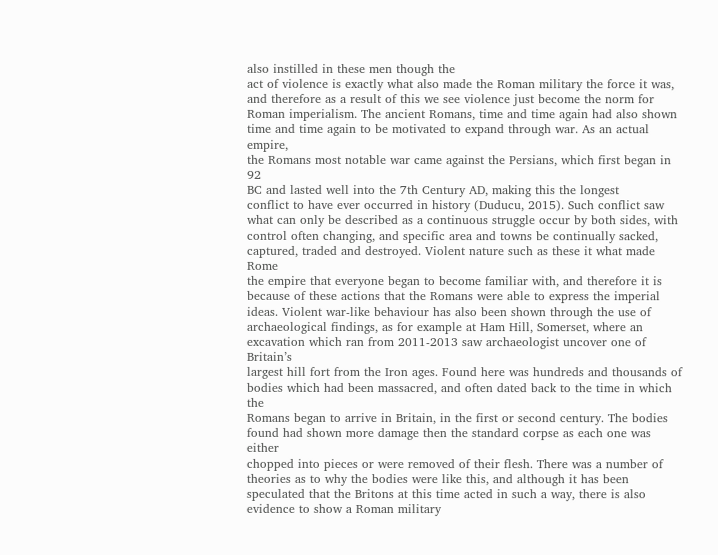also instilled in these men though the
act of violence is exactly what also made the Roman military the force it was,
and therefore as a result of this we see violence just become the norm for
Roman imperialism. The ancient Romans, time and time again had also shown
time and time again to be motivated to expand through war. As an actual empire,
the Romans most notable war came against the Persians, which first began in 92
BC and lasted well into the 7th Century AD, making this the longest
conflict to have ever occurred in history (Duducu, 2015). Such conflict saw
what can only be described as a continuous struggle occur by both sides, with
control often changing, and specific area and towns be continually sacked,
captured, traded and destroyed. Violent nature such as these it what made Rome
the empire that everyone began to become familiar with, and therefore it is
because of these actions that the Romans were able to express the imperial
ideas. Violent war-like behaviour has also been shown through the use of
archaeological findings, as for example at Ham Hill, Somerset, where an
excavation which ran from 2011-2013 saw archaeologist uncover one of Britain’s
largest hill fort from the Iron ages. Found here was hundreds and thousands of
bodies which had been massacred, and often dated back to the time in which the
Romans began to arrive in Britain, in the first or second century. The bodies
found had shown more damage then the standard corpse as each one was either
chopped into pieces or were removed of their flesh. There was a number of
theories as to why the bodies were like this, and although it has been
speculated that the Britons at this time acted in such a way, there is also
evidence to show a Roman military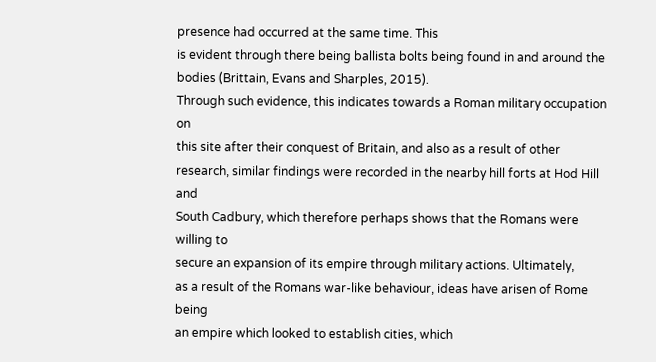presence had occurred at the same time. This
is evident through there being ballista bolts being found in and around the
bodies (Brittain, Evans and Sharples, 2015).
Through such evidence, this indicates towards a Roman military occupation on
this site after their conquest of Britain, and also as a result of other
research, similar findings were recorded in the nearby hill forts at Hod Hill and
South Cadbury, which therefore perhaps shows that the Romans were willing to
secure an expansion of its empire through military actions. Ultimately,
as a result of the Romans war-like behaviour, ideas have arisen of Rome being
an empire which looked to establish cities, which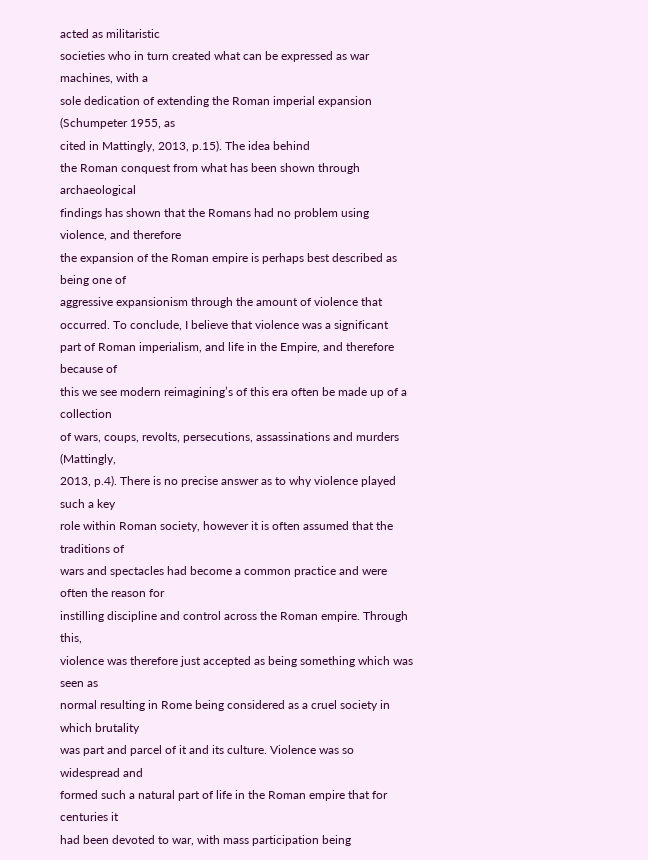acted as militaristic
societies who in turn created what can be expressed as war machines, with a
sole dedication of extending the Roman imperial expansion (Schumpeter 1955, as
cited in Mattingly, 2013, p.15). The idea behind
the Roman conquest from what has been shown through archaeological
findings has shown that the Romans had no problem using violence, and therefore
the expansion of the Roman empire is perhaps best described as being one of
aggressive expansionism through the amount of violence that occurred. To conclude, I believe that violence was a significant
part of Roman imperialism, and life in the Empire, and therefore because of
this we see modern reimagining’s of this era often be made up of a collection
of wars, coups, revolts, persecutions, assassinations and murders (Mattingly,
2013, p.4). There is no precise answer as to why violence played such a key
role within Roman society, however it is often assumed that the traditions of
wars and spectacles had become a common practice and were often the reason for
instilling discipline and control across the Roman empire. Through this,
violence was therefore just accepted as being something which was seen as
normal resulting in Rome being considered as a cruel society in which brutality
was part and parcel of it and its culture. Violence was so widespread and
formed such a natural part of life in the Roman empire that for centuries it
had been devoted to war, with mass participation being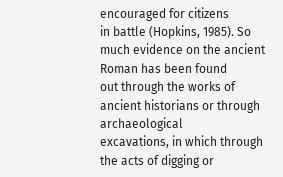encouraged for citizens
in battle (Hopkins, 1985). So much evidence on the ancient Roman has been found
out through the works of ancient historians or through archaeological
excavations, in which through the acts of digging or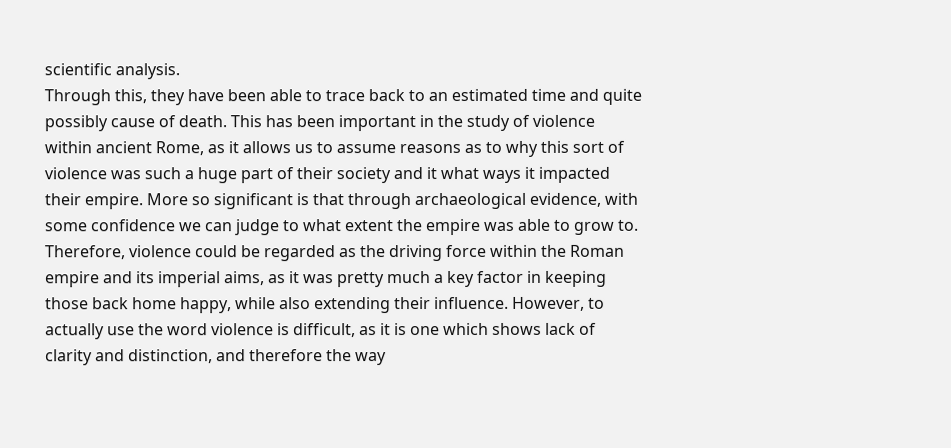scientific analysis.
Through this, they have been able to trace back to an estimated time and quite
possibly cause of death. This has been important in the study of violence
within ancient Rome, as it allows us to assume reasons as to why this sort of
violence was such a huge part of their society and it what ways it impacted
their empire. More so significant is that through archaeological evidence, with
some confidence we can judge to what extent the empire was able to grow to.
Therefore, violence could be regarded as the driving force within the Roman
empire and its imperial aims, as it was pretty much a key factor in keeping
those back home happy, while also extending their influence. However, to
actually use the word violence is difficult, as it is one which shows lack of
clarity and distinction, and therefore the way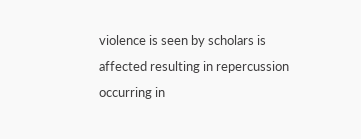violence is seen by scholars is
affected resulting in repercussion occurring in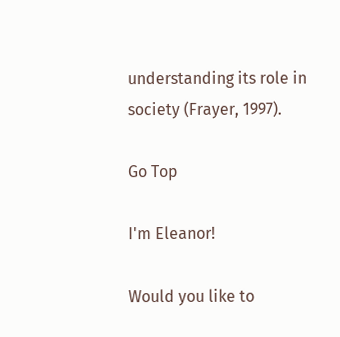understanding its role in
society (Frayer, 1997).

Go Top

I'm Eleanor!

Would you like to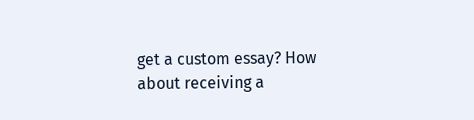get a custom essay? How about receiving a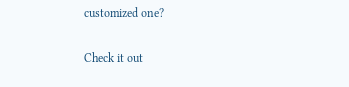customized one?

Check it out